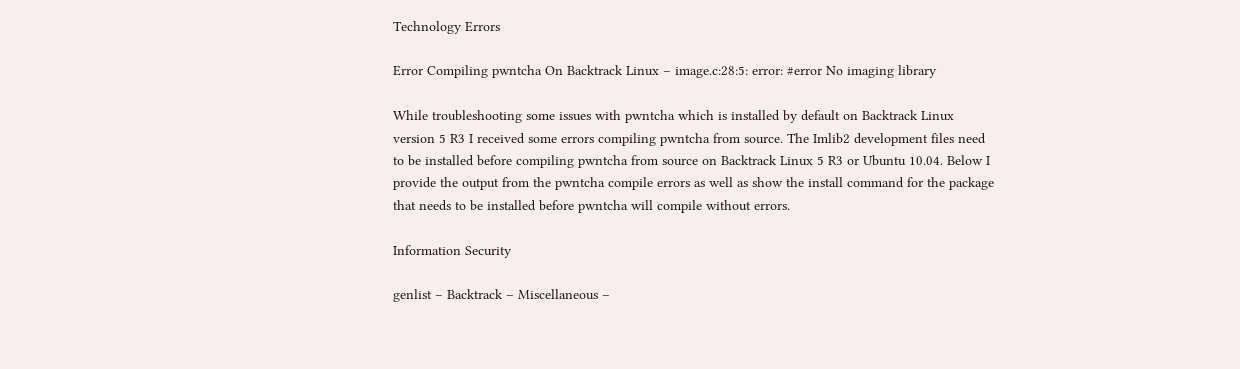Technology Errors

Error Compiling pwntcha On Backtrack Linux – image.c:28:5: error: #error No imaging library

While troubleshooting some issues with pwntcha which is installed by default on Backtrack Linux version 5 R3 I received some errors compiling pwntcha from source. The Imlib2 development files need to be installed before compiling pwntcha from source on Backtrack Linux 5 R3 or Ubuntu 10.04. Below I provide the output from the pwntcha compile errors as well as show the install command for the package that needs to be installed before pwntcha will compile without errors.

Information Security

genlist – Backtrack – Miscellaneous –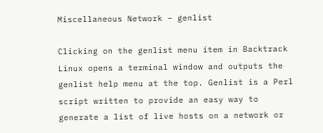Miscellaneous Network – genlist

Clicking on the genlist menu item in Backtrack Linux opens a terminal window and outputs the genlist help menu at the top. Genlist is a Perl script written to provide an easy way to generate a list of live hosts on a network or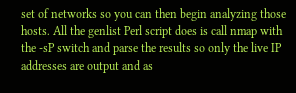set of networks so you can then begin analyzing those hosts. All the genlist Perl script does is call nmap with the -sP switch and parse the results so only the live IP addresses are output and as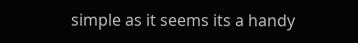simple as it seems its a handy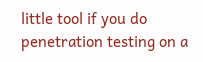little tool if you do penetration testing on a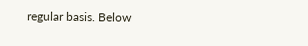regular basis. Below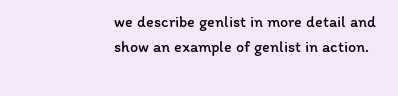we describe genlist in more detail and show an example of genlist in action.